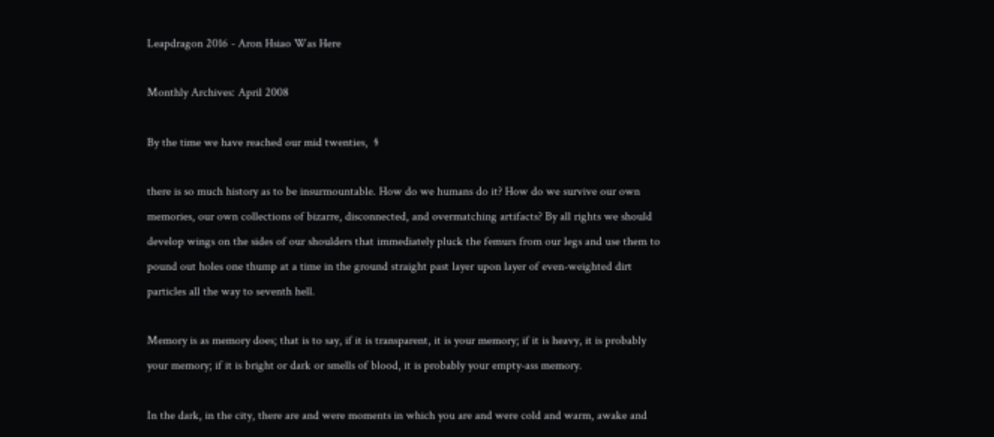Leapdragon 2016 - Aron Hsiao Was Here

Monthly Archives: April 2008

By the time we have reached our mid twenties,  §

there is so much history as to be insurmountable. How do we humans do it? How do we survive our own memories, our own collections of bizarre, disconnected, and overmatching artifacts? By all rights we should develop wings on the sides of our shoulders that immediately pluck the femurs from our legs and use them to pound out holes one thump at a time in the ground straight past layer upon layer of even-weighted dirt particles all the way to seventh hell.

Memory is as memory does; that is to say, if it is transparent, it is your memory; if it is heavy, it is probably your memory; if it is bright or dark or smells of blood, it is probably your empty-ass memory.

In the dark, in the city, there are and were moments in which you are and were cold and warm, awake and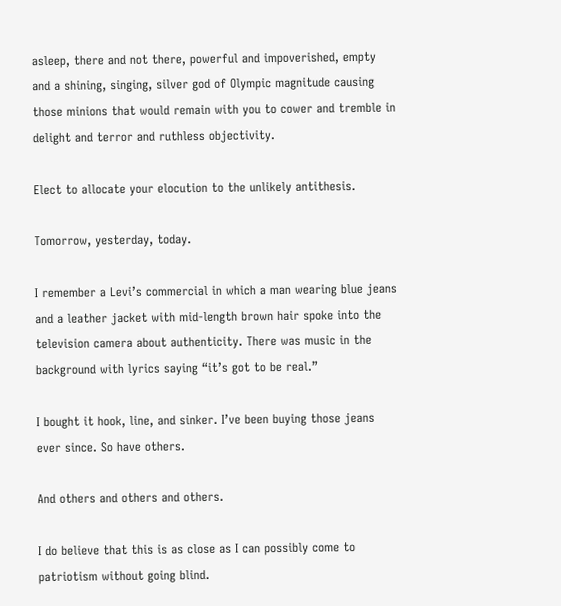asleep, there and not there, powerful and impoverished, empty and a shining, singing, silver god of Olympic magnitude causing those minions that would remain with you to cower and tremble in delight and terror and ruthless objectivity.

Elect to allocate your elocution to the unlikely antithesis.

Tomorrow, yesterday, today.

I remember a Levi’s commercial in which a man wearing blue jeans and a leather jacket with mid-length brown hair spoke into the television camera about authenticity. There was music in the background with lyrics saying “it’s got to be real.”

I bought it hook, line, and sinker. I’ve been buying those jeans ever since. So have others.

And others and others and others.

I do believe that this is as close as I can possibly come to patriotism without going blind.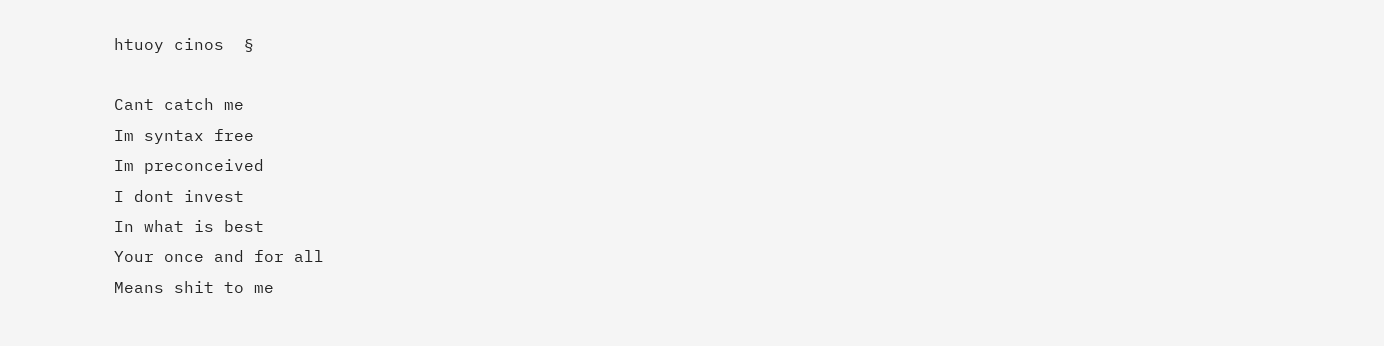htuoy cinos  §

Cant catch me
Im syntax free
Im preconceived
I dont invest
In what is best
Your once and for all
Means shit to me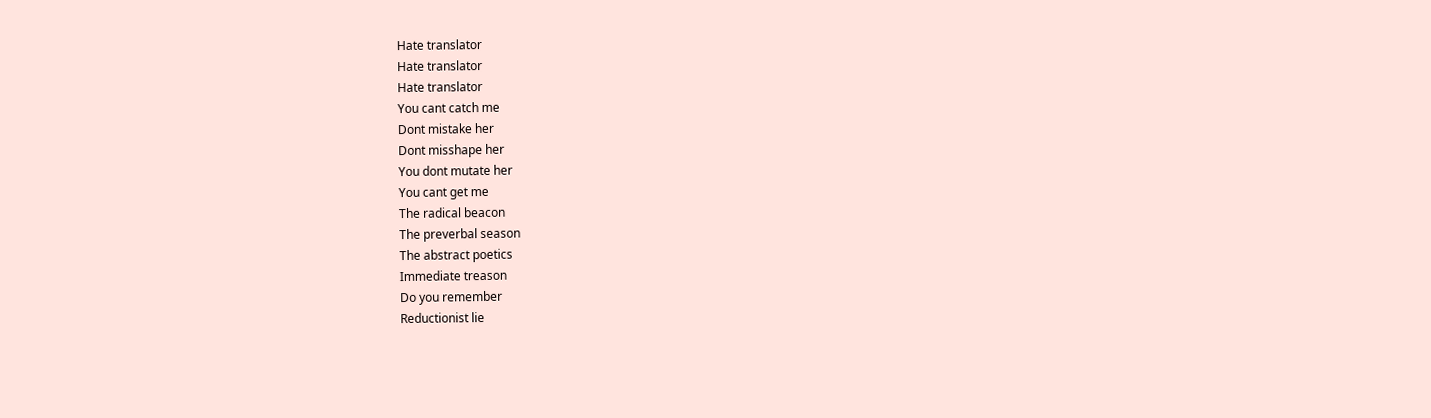Hate translator
Hate translator
Hate translator
You cant catch me
Dont mistake her
Dont misshape her
You dont mutate her
You cant get me
The radical beacon
The preverbal season
The abstract poetics
Immediate treason
Do you remember
Reductionist lie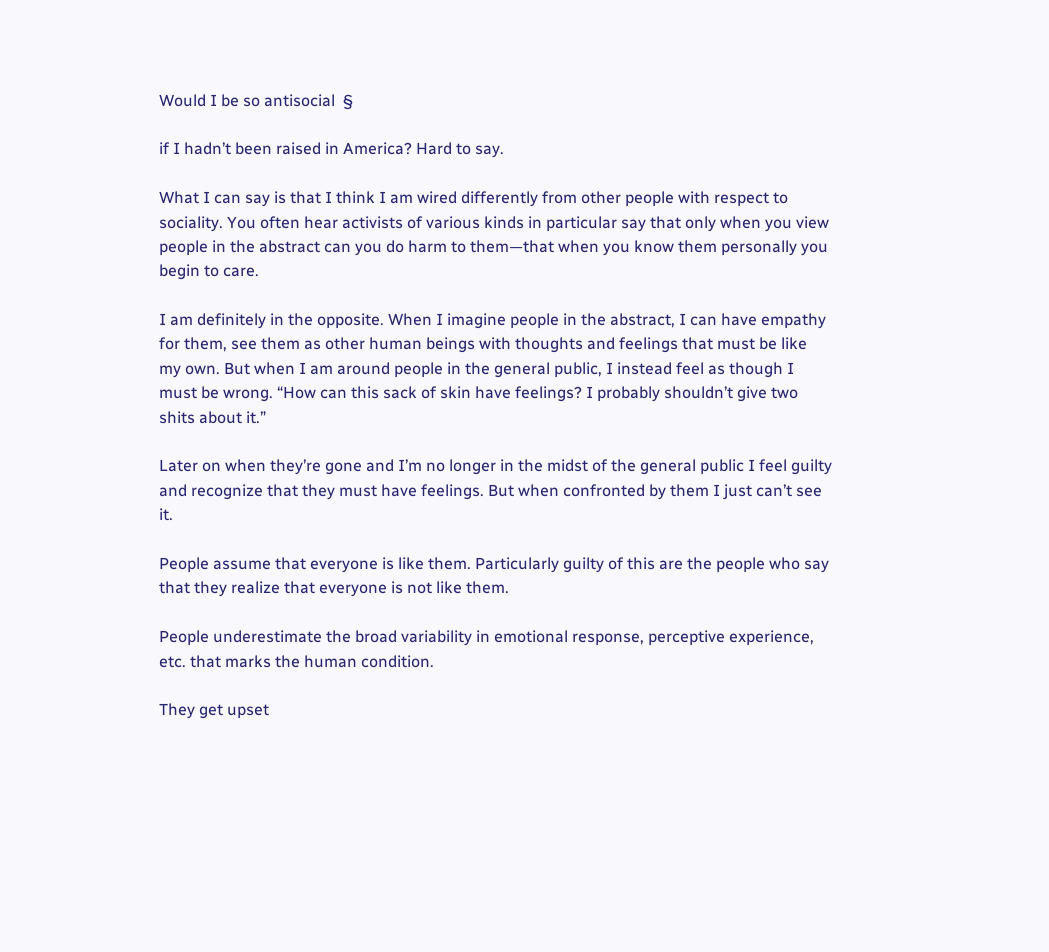Would I be so antisocial  §

if I hadn’t been raised in America? Hard to say.

What I can say is that I think I am wired differently from other people with respect to sociality. You often hear activists of various kinds in particular say that only when you view people in the abstract can you do harm to them—that when you know them personally you begin to care.

I am definitely in the opposite. When I imagine people in the abstract, I can have empathy for them, see them as other human beings with thoughts and feelings that must be like my own. But when I am around people in the general public, I instead feel as though I must be wrong. “How can this sack of skin have feelings? I probably shouldn’t give two shits about it.”

Later on when they’re gone and I’m no longer in the midst of the general public I feel guilty and recognize that they must have feelings. But when confronted by them I just can’t see it.

People assume that everyone is like them. Particularly guilty of this are the people who say that they realize that everyone is not like them.

People underestimate the broad variability in emotional response, perceptive experience, etc. that marks the human condition.

They get upset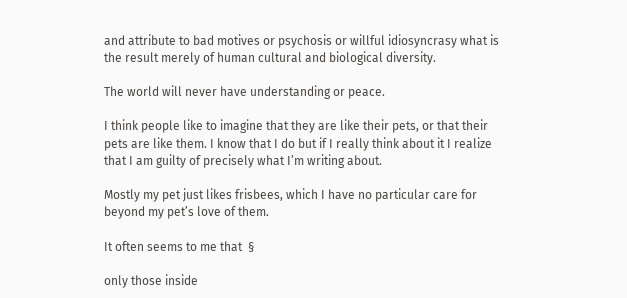and attribute to bad motives or psychosis or willful idiosyncrasy what is the result merely of human cultural and biological diversity.

The world will never have understanding or peace.

I think people like to imagine that they are like their pets, or that their pets are like them. I know that I do but if I really think about it I realize that I am guilty of precisely what I’m writing about.

Mostly my pet just likes frisbees, which I have no particular care for beyond my pet’s love of them.

It often seems to me that  §

only those inside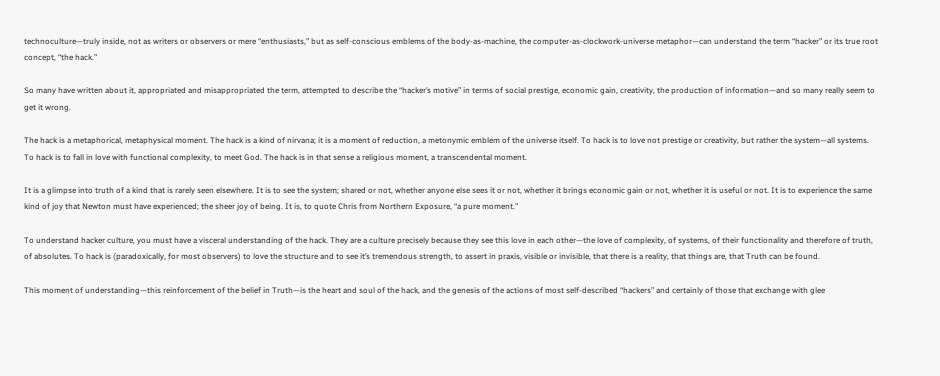technoculture—truly inside, not as writers or observers or mere “enthusiasts,” but as self-conscious emblems of the body-as-machine, the computer-as-clockwork-universe metaphor—can understand the term “hacker” or its true root concept, “the hack.”

So many have written about it, appropriated and misappropriated the term, attempted to describe the “hacker’s motive” in terms of social prestige, economic gain, creativity, the production of information—and so many really seem to get it wrong.

The hack is a metaphorical, metaphysical moment. The hack is a kind of nirvana; it is a moment of reduction, a metonymic emblem of the universe itself. To hack is to love not prestige or creativity, but rather the system—all systems. To hack is to fall in love with functional complexity, to meet God. The hack is in that sense a religious moment, a transcendental moment.

It is a glimpse into truth of a kind that is rarely seen elsewhere. It is to see the system; shared or not, whether anyone else sees it or not, whether it brings economic gain or not, whether it is useful or not. It is to experience the same kind of joy that Newton must have experienced; the sheer joy of being. It is, to quote Chris from Northern Exposure, “a pure moment.”

To understand hacker culture, you must have a visceral understanding of the hack. They are a culture precisely because they see this love in each other—the love of complexity, of systems, of their functionality and therefore of truth, of absolutes. To hack is (paradoxically, for most observers) to love the structure and to see it’s tremendous strength, to assert in praxis, visible or invisible, that there is a reality, that things are, that Truth can be found.

This moment of understanding—this reinforcement of the belief in Truth—is the heart and soul of the hack, and the genesis of the actions of most self-described “hackers” and certainly of those that exchange with glee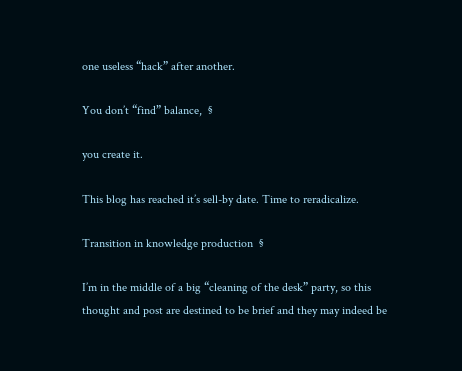one useless “hack” after another.

You don’t “find” balance,  §

you create it.

This blog has reached it’s sell-by date. Time to reradicalize.

Transition in knowledge production  §

I’m in the middle of a big “cleaning of the desk” party, so this thought and post are destined to be brief and they may indeed be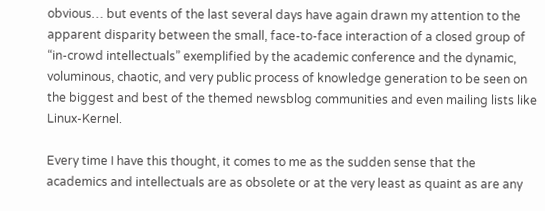obvious… but events of the last several days have again drawn my attention to the apparent disparity between the small, face-to-face interaction of a closed group of “in-crowd intellectuals” exemplified by the academic conference and the dynamic, voluminous, chaotic, and very public process of knowledge generation to be seen on the biggest and best of the themed newsblog communities and even mailing lists like Linux-Kernel.

Every time I have this thought, it comes to me as the sudden sense that the academics and intellectuals are as obsolete or at the very least as quaint as are any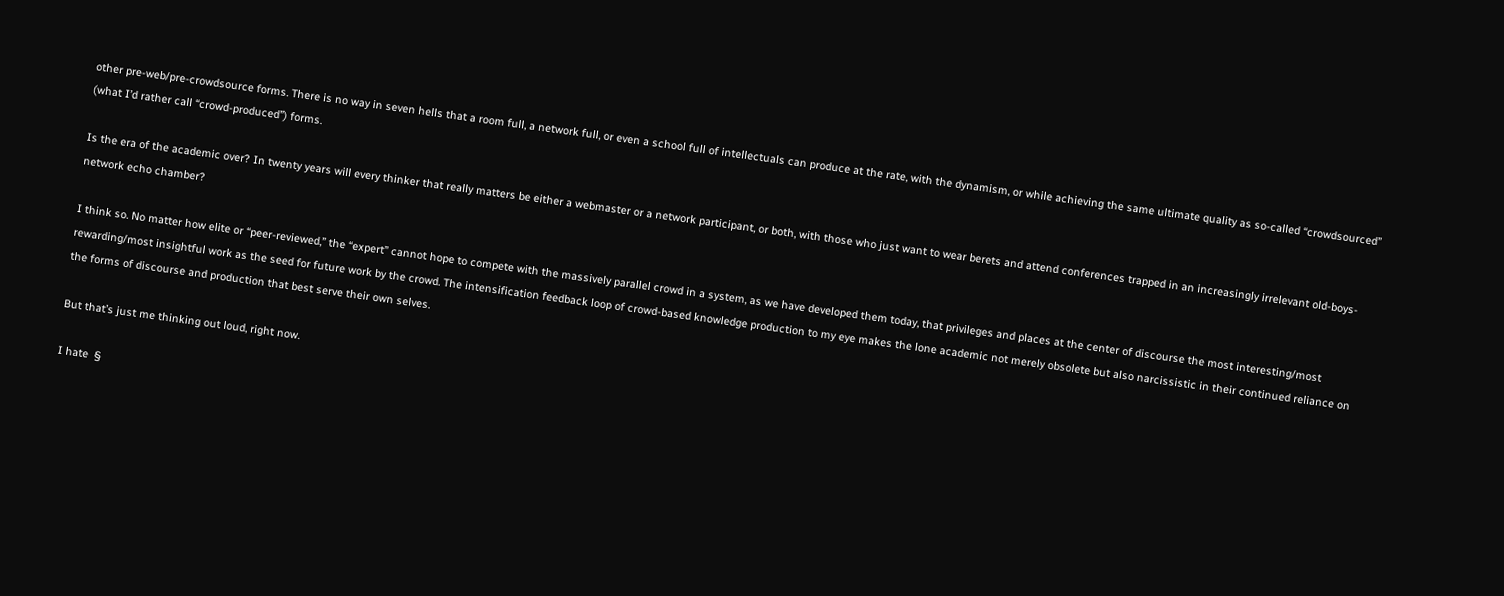other pre-web/pre-crowdsource forms. There is no way in seven hells that a room full, a network full, or even a school full of intellectuals can produce at the rate, with the dynamism, or while achieving the same ultimate quality as so-called “crowdsourced” (what I’d rather call “crowd-produced”) forms.

Is the era of the academic over? In twenty years will every thinker that really matters be either a webmaster or a network participant, or both, with those who just want to wear berets and attend conferences trapped in an increasingly irrelevant old-boys-network echo chamber?

I think so. No matter how elite or “peer-reviewed,” the “expert” cannot hope to compete with the massively parallel crowd in a system, as we have developed them today, that privileges and places at the center of discourse the most interesting/most rewarding/most insightful work as the seed for future work by the crowd. The intensification feedback loop of crowd-based knowledge production to my eye makes the lone academic not merely obsolete but also narcissistic in their continued reliance on the forms of discourse and production that best serve their own selves.

But that’s just me thinking out loud, right now.

I hate  §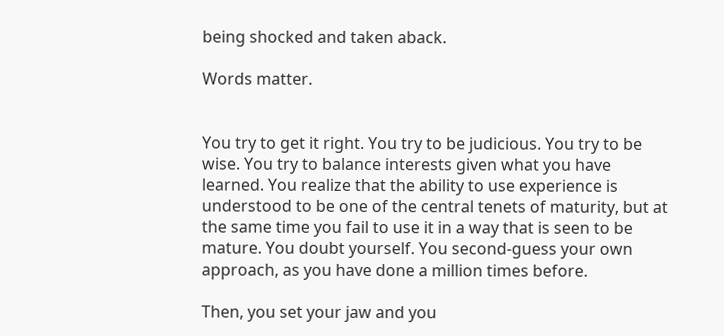being shocked and taken aback.

Words matter.


You try to get it right. You try to be judicious. You try to be wise. You try to balance interests given what you have learned. You realize that the ability to use experience is understood to be one of the central tenets of maturity, but at the same time you fail to use it in a way that is seen to be mature. You doubt yourself. You second-guess your own approach, as you have done a million times before.

Then, you set your jaw and you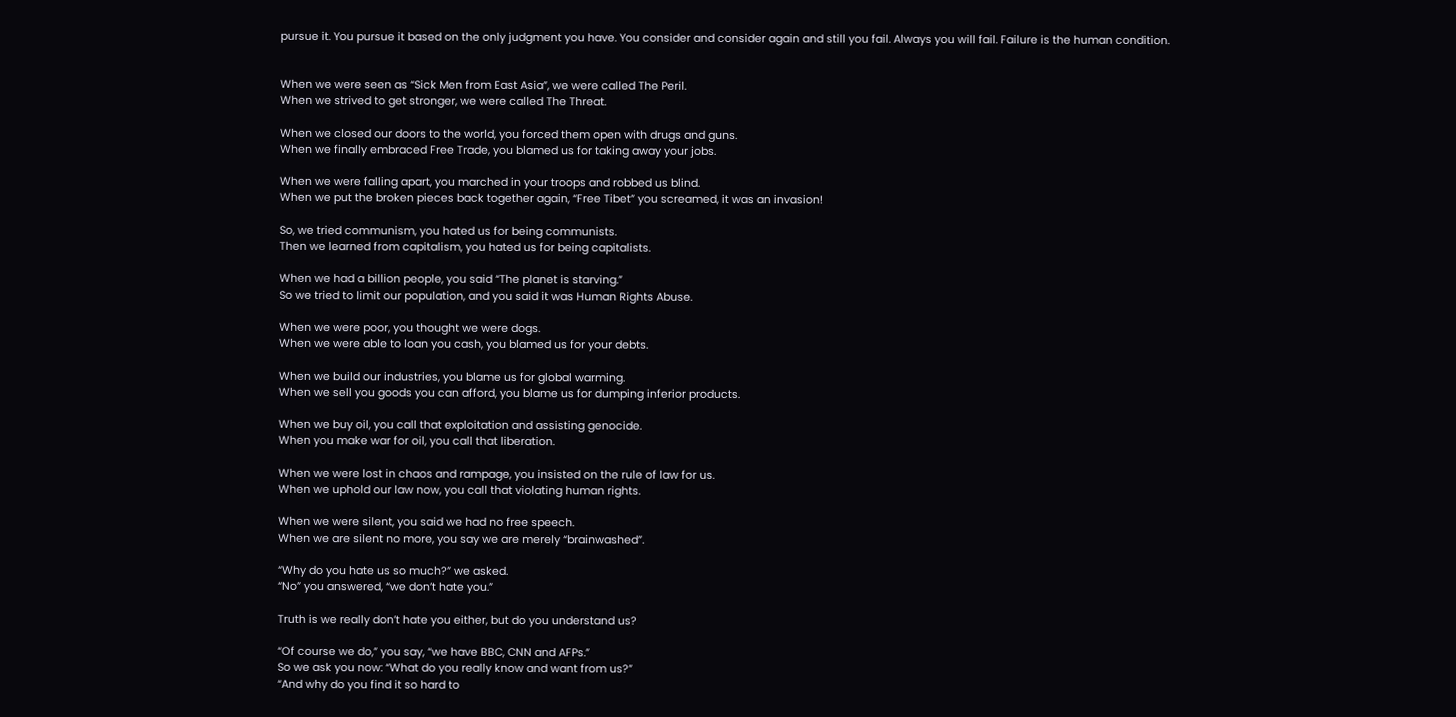pursue it. You pursue it based on the only judgment you have. You consider and consider again and still you fail. Always you will fail. Failure is the human condition.


When we were seen as “Sick Men from East Asia”, we were called The Peril.
When we strived to get stronger, we were called The Threat.

When we closed our doors to the world, you forced them open with drugs and guns.
When we finally embraced Free Trade, you blamed us for taking away your jobs.

When we were falling apart, you marched in your troops and robbed us blind.
When we put the broken pieces back together again, “Free Tibet” you screamed, it was an invasion!

So, we tried communism, you hated us for being communists.
Then we learned from capitalism, you hated us for being capitalists.

When we had a billion people, you said “The planet is starving.”
So we tried to limit our population, and you said it was Human Rights Abuse.

When we were poor, you thought we were dogs.
When we were able to loan you cash, you blamed us for your debts.

When we build our industries, you blame us for global warming.
When we sell you goods you can afford, you blame us for dumping inferior products.

When we buy oil, you call that exploitation and assisting genocide.
When you make war for oil, you call that liberation.

When we were lost in chaos and rampage, you insisted on the rule of law for us.
When we uphold our law now, you call that violating human rights.

When we were silent, you said we had no free speech.
When we are silent no more, you say we are merely “brainwashed”.

“Why do you hate us so much?” we asked.
“No” you answered, “we don’t hate you.”

Truth is we really don’t hate you either, but do you understand us?

“Of course we do,” you say, “we have BBC, CNN and AFPs.”
So we ask you now: “What do you really know and want from us?”
“And why do you find it so hard to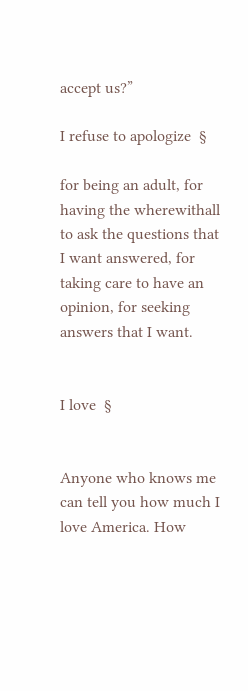accept us?”

I refuse to apologize  §

for being an adult, for having the wherewithall to ask the questions that I want answered, for taking care to have an opinion, for seeking answers that I want.


I love  §


Anyone who knows me can tell you how much I love America. How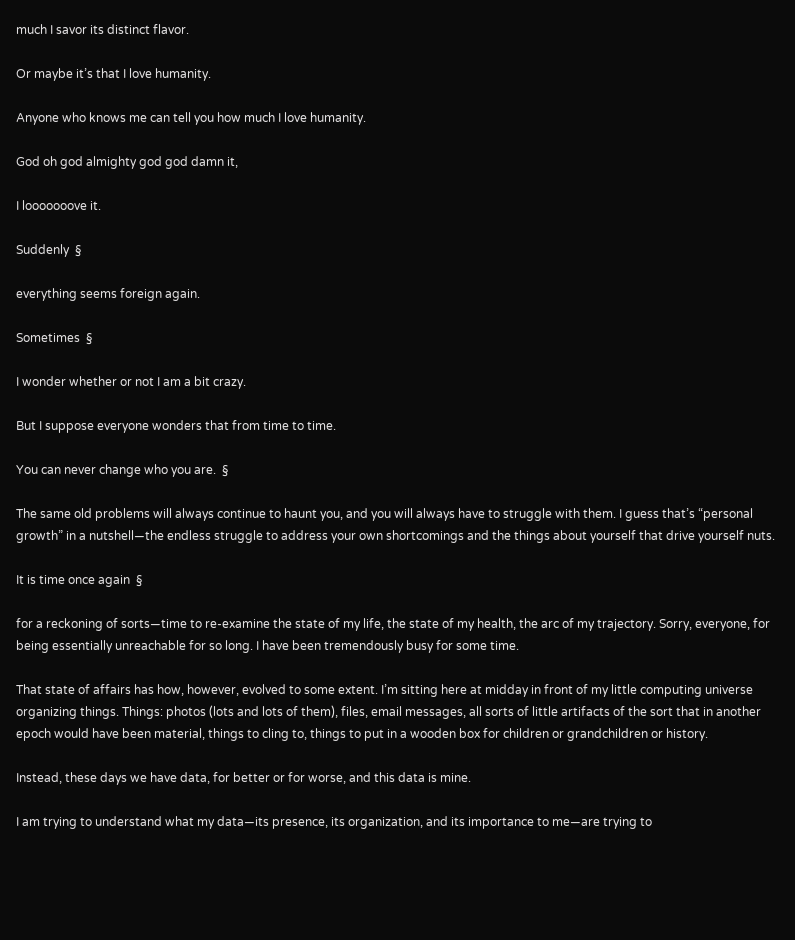much I savor its distinct flavor.

Or maybe it’s that I love humanity.

Anyone who knows me can tell you how much I love humanity.

God oh god almighty god god damn it,

I looooooove it.

Suddenly  §

everything seems foreign again.

Sometimes  §

I wonder whether or not I am a bit crazy.

But I suppose everyone wonders that from time to time.

You can never change who you are.  §

The same old problems will always continue to haunt you, and you will always have to struggle with them. I guess that’s “personal growth” in a nutshell—the endless struggle to address your own shortcomings and the things about yourself that drive yourself nuts.

It is time once again  §

for a reckoning of sorts—time to re-examine the state of my life, the state of my health, the arc of my trajectory. Sorry, everyone, for being essentially unreachable for so long. I have been tremendously busy for some time.

That state of affairs has how, however, evolved to some extent. I’m sitting here at midday in front of my little computing universe organizing things. Things: photos (lots and lots of them), files, email messages, all sorts of little artifacts of the sort that in another epoch would have been material, things to cling to, things to put in a wooden box for children or grandchildren or history.

Instead, these days we have data, for better or for worse, and this data is mine.

I am trying to understand what my data—its presence, its organization, and its importance to me—are trying to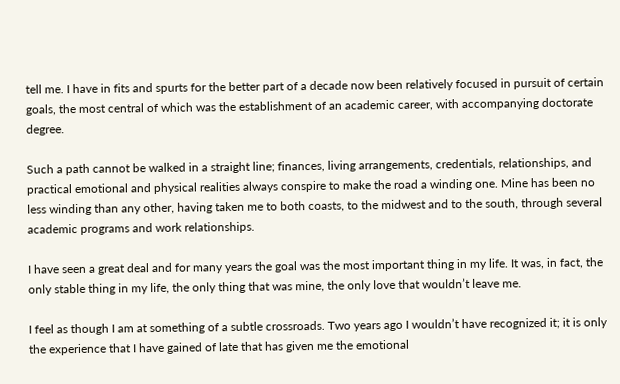tell me. I have in fits and spurts for the better part of a decade now been relatively focused in pursuit of certain goals, the most central of which was the establishment of an academic career, with accompanying doctorate degree.

Such a path cannot be walked in a straight line; finances, living arrangements, credentials, relationships, and practical emotional and physical realities always conspire to make the road a winding one. Mine has been no less winding than any other, having taken me to both coasts, to the midwest and to the south, through several academic programs and work relationships.

I have seen a great deal and for many years the goal was the most important thing in my life. It was, in fact, the only stable thing in my life, the only thing that was mine, the only love that wouldn’t leave me.

I feel as though I am at something of a subtle crossroads. Two years ago I wouldn’t have recognized it; it is only the experience that I have gained of late that has given me the emotional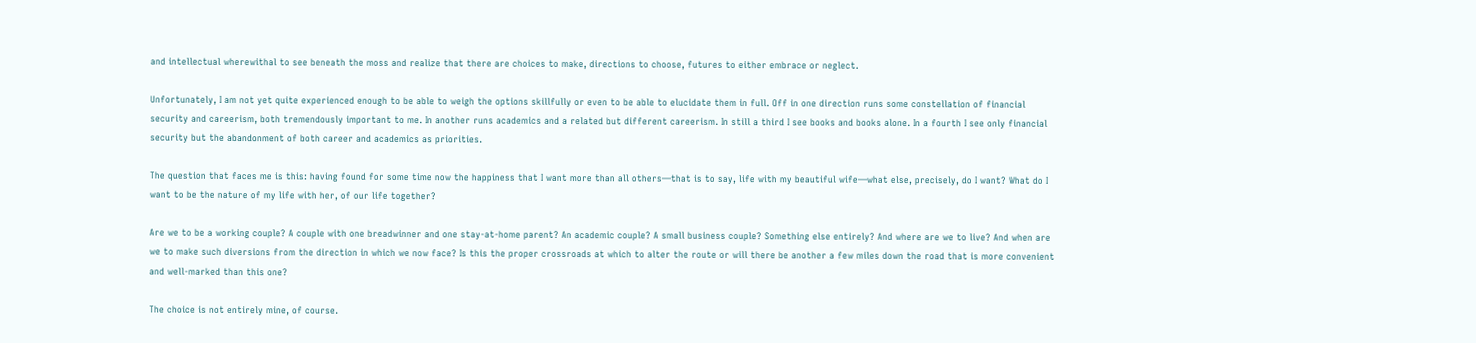and intellectual wherewithal to see beneath the moss and realize that there are choices to make, directions to choose, futures to either embrace or neglect.

Unfortunately, I am not yet quite experienced enough to be able to weigh the options skillfully or even to be able to elucidate them in full. Off in one direction runs some constellation of financial security and careerism, both tremendously important to me. In another runs academics and a related but different careerism. In still a third I see books and books alone. In a fourth I see only financial security but the abandonment of both career and academics as priorities.

The question that faces me is this: having found for some time now the happiness that I want more than all others—that is to say, life with my beautiful wife—what else, precisely, do I want? What do I want to be the nature of my life with her, of our life together?

Are we to be a working couple? A couple with one breadwinner and one stay-at-home parent? An academic couple? A small business couple? Something else entirely? And where are we to live? And when are we to make such diversions from the direction in which we now face? Is this the proper crossroads at which to alter the route or will there be another a few miles down the road that is more convenient and well-marked than this one?

The choice is not entirely mine, of course.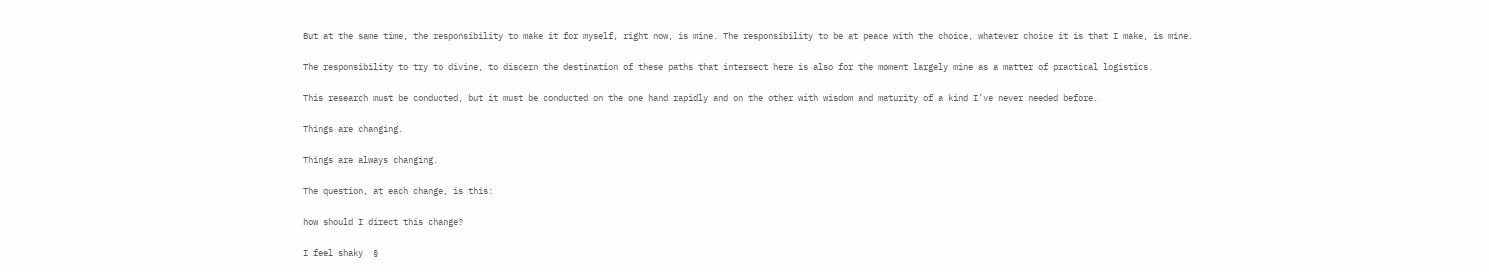But at the same time, the responsibility to make it for myself, right now, is mine. The responsibility to be at peace with the choice, whatever choice it is that I make, is mine.

The responsibility to try to divine, to discern the destination of these paths that intersect here is also for the moment largely mine as a matter of practical logistics.

This research must be conducted, but it must be conducted on the one hand rapidly and on the other with wisdom and maturity of a kind I’ve never needed before.

Things are changing.

Things are always changing.

The question, at each change, is this:

how should I direct this change?

I feel shaky  §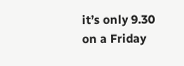it’s only 9.30 on a Friday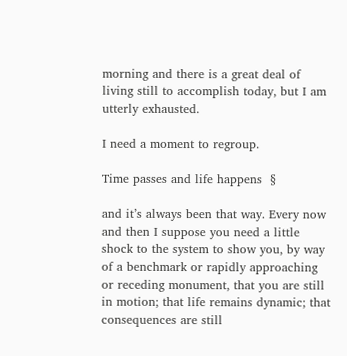morning and there is a great deal of living still to accomplish today, but I am utterly exhausted.

I need a moment to regroup.

Time passes and life happens  §

and it’s always been that way. Every now and then I suppose you need a little shock to the system to show you, by way of a benchmark or rapidly approaching or receding monument, that you are still in motion; that life remains dynamic; that consequences are still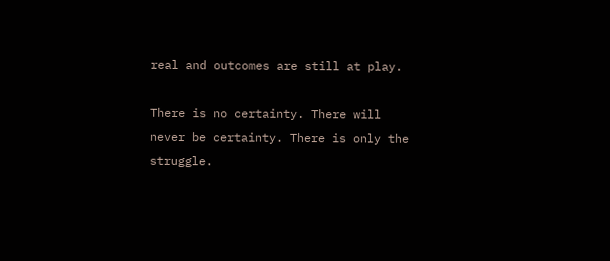real and outcomes are still at play.

There is no certainty. There will never be certainty. There is only the struggle.